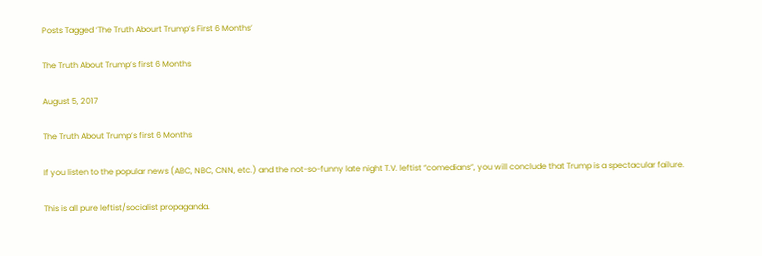Posts Tagged ‘The Truth Abourt Trump’s First 6 Months’

The Truth About Trump’s first 6 Months

August 5, 2017

The Truth About Trump’s first 6 Months

If you listen to the popular news (ABC, NBC, CNN, etc.) and the not-so-funny late night T.V. leftist “comedians”, you will conclude that Trump is a spectacular failure.

This is all pure leftist/socialist propaganda.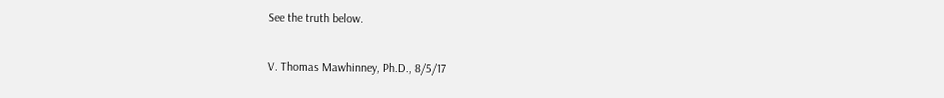See the truth below.

V. Thomas Mawhinney, Ph.D., 8/5/17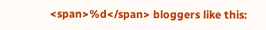<span>%d</span> bloggers like this: